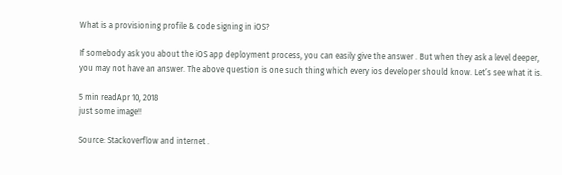What is a provisioning profile & code signing in iOS?

If somebody ask you about the iOS app deployment process, you can easily give the answer . But when they ask a level deeper, you may not have an answer. The above question is one such thing which every ios developer should know. Let’s see what it is.

5 min readApr 10, 2018
just some image!!

Source: Stackoverflow and internet .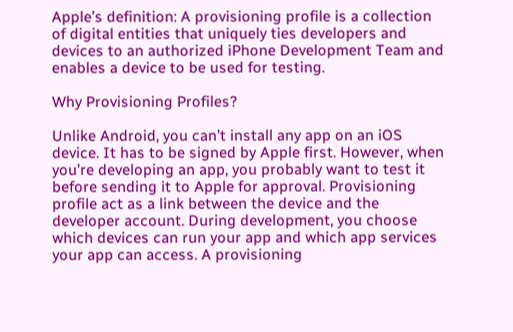Apple’s definition: A provisioning profile is a collection of digital entities that uniquely ties developers and devices to an authorized iPhone Development Team and enables a device to be used for testing.

Why Provisioning Profiles?

Unlike Android, you can’t install any app on an iOS device. It has to be signed by Apple first. However, when you’re developing an app, you probably want to test it before sending it to Apple for approval. Provisioning profile act as a link between the device and the developer account. During development, you choose which devices can run your app and which app services your app can access. A provisioning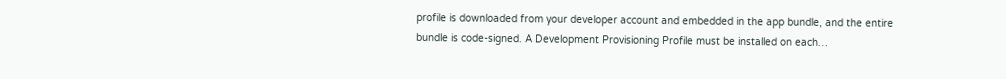profile is downloaded from your developer account and embedded in the app bundle, and the entire bundle is code-signed. A Development Provisioning Profile must be installed on each…